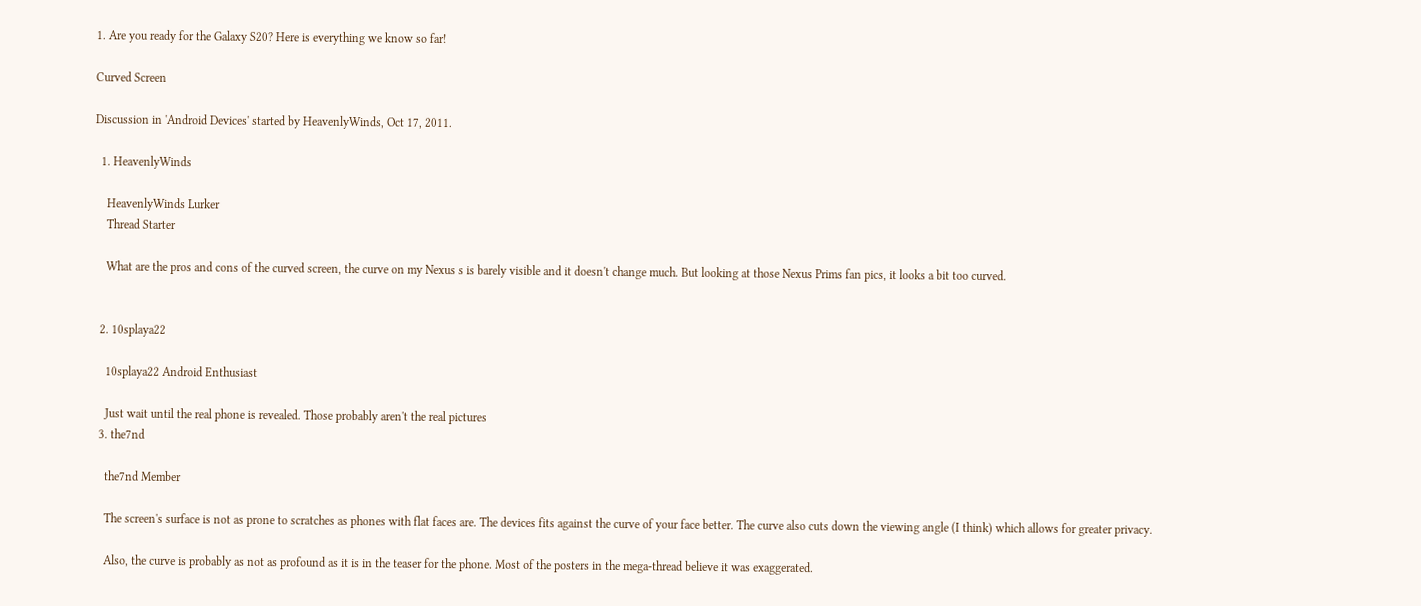1. Are you ready for the Galaxy S20? Here is everything we know so far!

Curved Screen

Discussion in 'Android Devices' started by HeavenlyWinds, Oct 17, 2011.

  1. HeavenlyWinds

    HeavenlyWinds Lurker
    Thread Starter

    What are the pros and cons of the curved screen, the curve on my Nexus s is barely visible and it doesn't change much. But looking at those Nexus Prims fan pics, it looks a bit too curved.


  2. 10splaya22

    10splaya22 Android Enthusiast

    Just wait until the real phone is revealed. Those probably aren't the real pictures
  3. the7nd

    the7nd Member

    The screen's surface is not as prone to scratches as phones with flat faces are. The devices fits against the curve of your face better. The curve also cuts down the viewing angle (I think) which allows for greater privacy.

    Also, the curve is probably as not as profound as it is in the teaser for the phone. Most of the posters in the mega-thread believe it was exaggerated.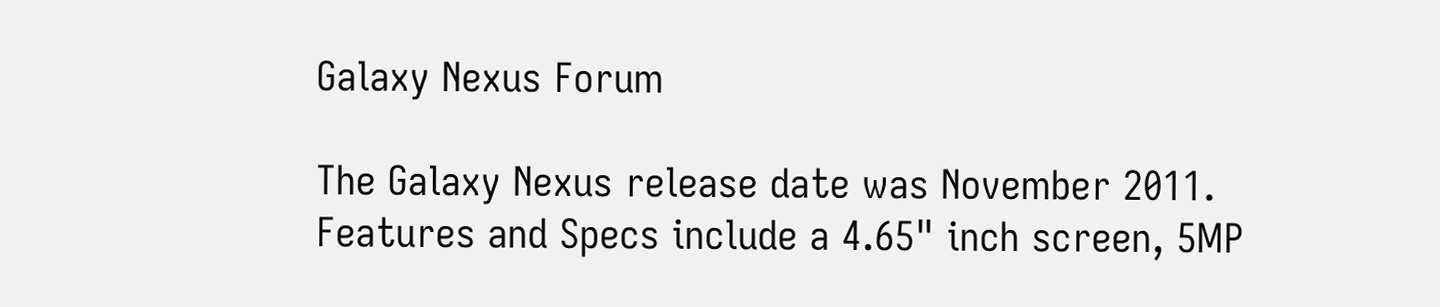Galaxy Nexus Forum

The Galaxy Nexus release date was November 2011. Features and Specs include a 4.65" inch screen, 5MP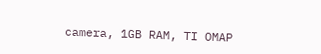camera, 1GB RAM, TI OMAP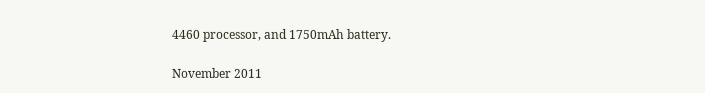4460 processor, and 1750mAh battery.

November 2011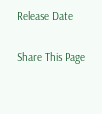Release Date

Share This Page